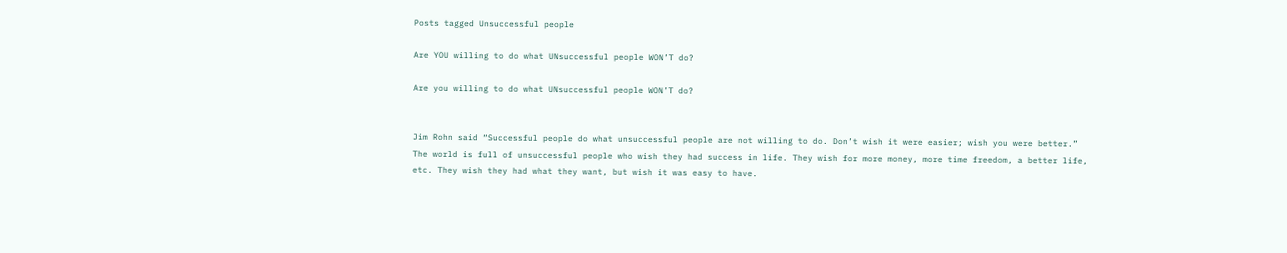Posts tagged Unsuccessful people

Are YOU willing to do what UNsuccessful people WON’T do?

Are you willing to do what UNsuccessful people WON’T do?


Jim Rohn said “Successful people do what unsuccessful people are not willing to do. Don’t wish it were easier; wish you were better.” The world is full of unsuccessful people who wish they had success in life. They wish for more money, more time freedom, a better life, etc. They wish they had what they want, but wish it was easy to have.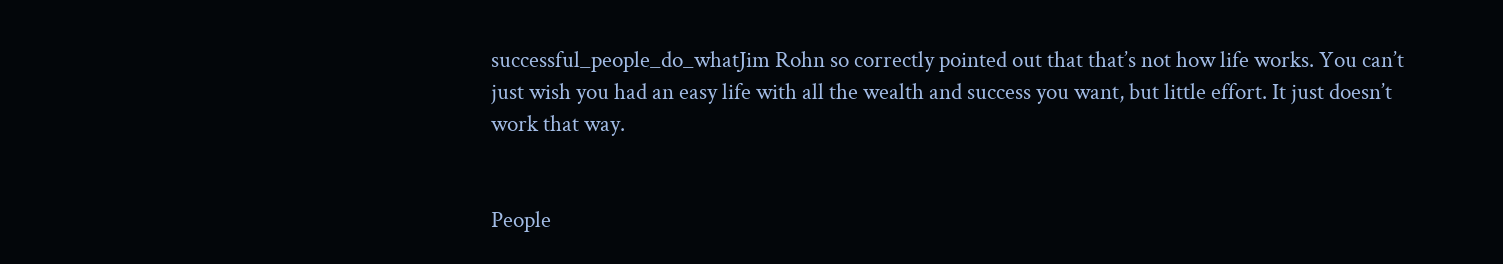successful_people_do_whatJim Rohn so correctly pointed out that that’s not how life works. You can’t just wish you had an easy life with all the wealth and success you want, but little effort. It just doesn’t work that way.


People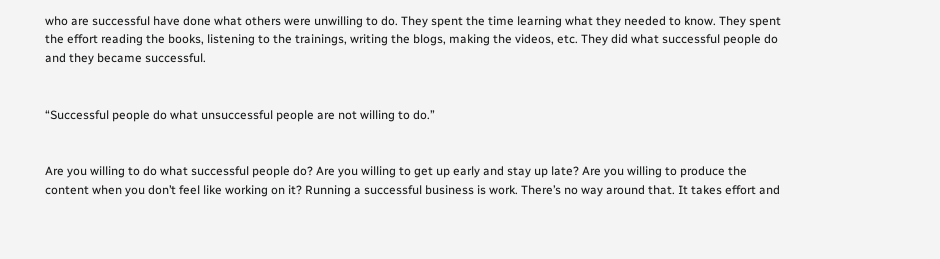who are successful have done what others were unwilling to do. They spent the time learning what they needed to know. They spent the effort reading the books, listening to the trainings, writing the blogs, making the videos, etc. They did what successful people do and they became successful.


“Successful people do what unsuccessful people are not willing to do.”


Are you willing to do what successful people do? Are you willing to get up early and stay up late? Are you willing to produce the content when you don’t feel like working on it? Running a successful business is work. There’s no way around that. It takes effort and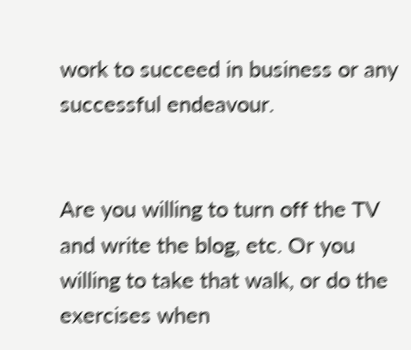work to succeed in business or any successful endeavour.


Are you willing to turn off the TV and write the blog, etc. Or you willing to take that walk, or do the exercises when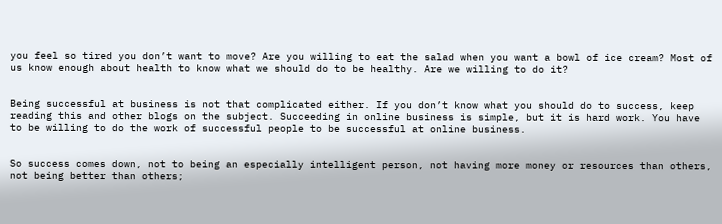you feel so tired you don’t want to move? Are you willing to eat the salad when you want a bowl of ice cream? Most of us know enough about health to know what we should do to be healthy. Are we willing to do it?


Being successful at business is not that complicated either. If you don’t know what you should do to success, keep reading this and other blogs on the subject. Succeeding in online business is simple, but it is hard work. You have to be willing to do the work of successful people to be successful at online business.


So success comes down, not to being an especially intelligent person, not having more money or resources than others, not being better than others;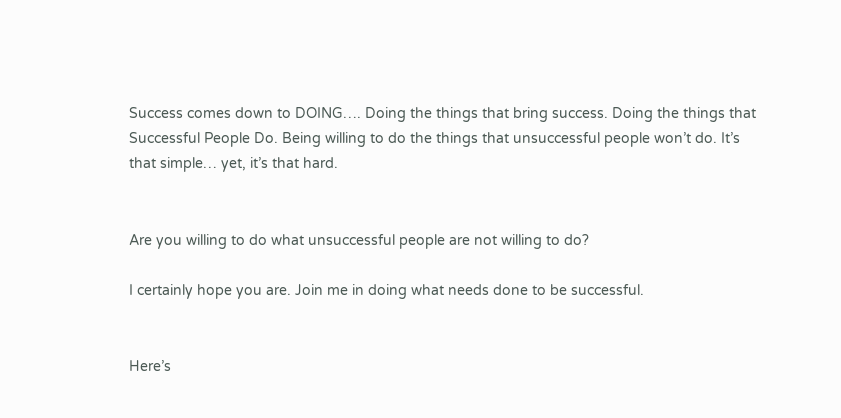Success comes down to DOING…. Doing the things that bring success. Doing the things that Successful People Do. Being willing to do the things that unsuccessful people won’t do. It’s that simple… yet, it’s that hard.


Are you willing to do what unsuccessful people are not willing to do?

I certainly hope you are. Join me in doing what needs done to be successful.


Here’s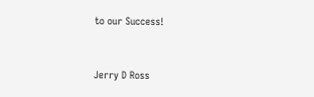to our Success!


Jerry D Ross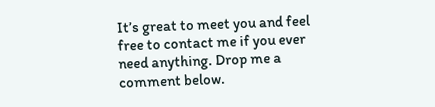It’s great to meet you and feel free to contact me if you ever need anything. Drop me a comment below.